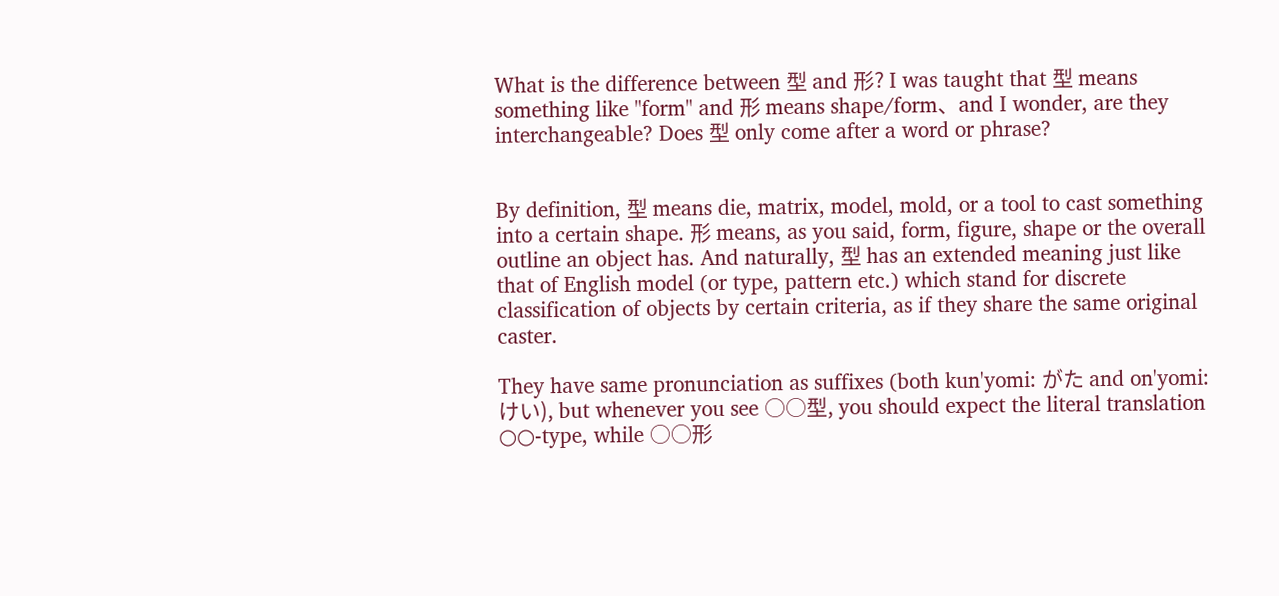What is the difference between 型 and 形? I was taught that 型 means something like "form" and 形 means shape/form、and I wonder, are they interchangeable? Does 型 only come after a word or phrase?


By definition, 型 means die, matrix, model, mold, or a tool to cast something into a certain shape. 形 means, as you said, form, figure, shape or the overall outline an object has. And naturally, 型 has an extended meaning just like that of English model (or type, pattern etc.) which stand for discrete classification of objects by certain criteria, as if they share the same original caster.

They have same pronunciation as suffixes (both kun'yomi: がた and on'yomi: けい), but whenever you see ○○型, you should expect the literal translation ○○-type, while ○○形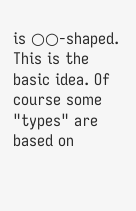is ○○-shaped. This is the basic idea. Of course some "types" are based on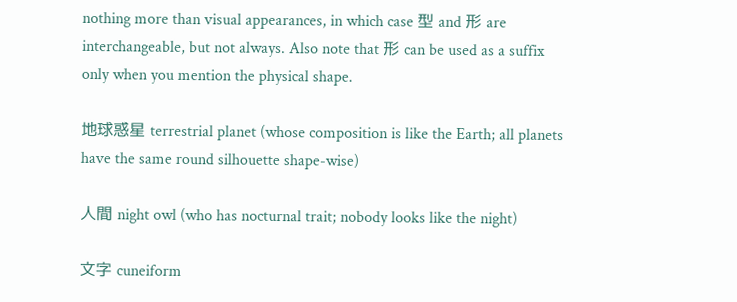nothing more than visual appearances, in which case 型 and 形 are interchangeable, but not always. Also note that 形 can be used as a suffix only when you mention the physical shape.

地球惑星 terrestrial planet (whose composition is like the Earth; all planets have the same round silhouette shape-wise)

人間 night owl (who has nocturnal trait; nobody looks like the night)

文字 cuneiform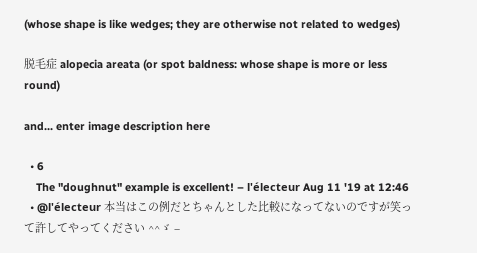(whose shape is like wedges; they are otherwise not related to wedges)

脱毛症 alopecia areata (or spot baldness: whose shape is more or less round)

and... enter image description here

  • 6
    The "doughnut" example is excellent! – l'électeur Aug 11 '19 at 12:46
  • @l'électeur 本当はこの例だとちゃんとした比較になってないのですが笑って許してやってください ^^ゞ –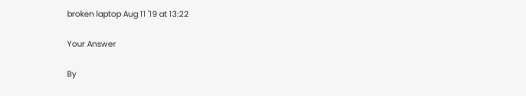broken laptop Aug 11 '19 at 13:22

Your Answer

By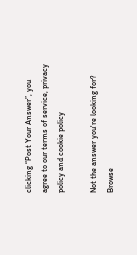clicking “Post Your Answer”, you agree to our terms of service, privacy policy and cookie policy

Not the answer you're looking for? Browse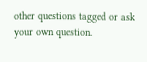other questions tagged or ask your own question.